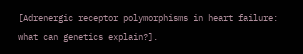[Adrenergic receptor polymorphisms in heart failure: what can genetics explain?].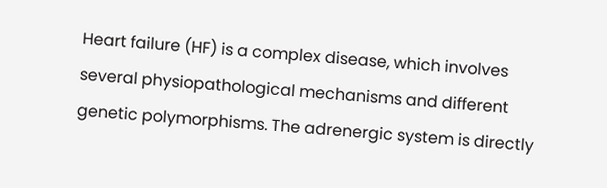Heart failure (HF) is a complex disease, which involves several physiopathological mechanisms and different genetic polymorphisms. The adrenergic system is directly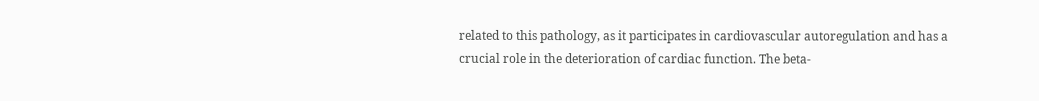related to this pathology, as it participates in cardiovascular autoregulation and has a crucial role in the deterioration of cardiac function. The beta-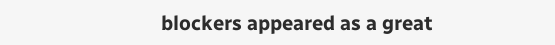blockers appeared as a great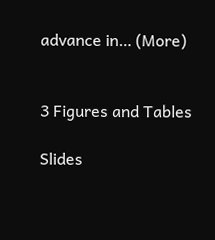advance in… (More)


3 Figures and Tables

Slides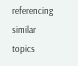referencing similar topics